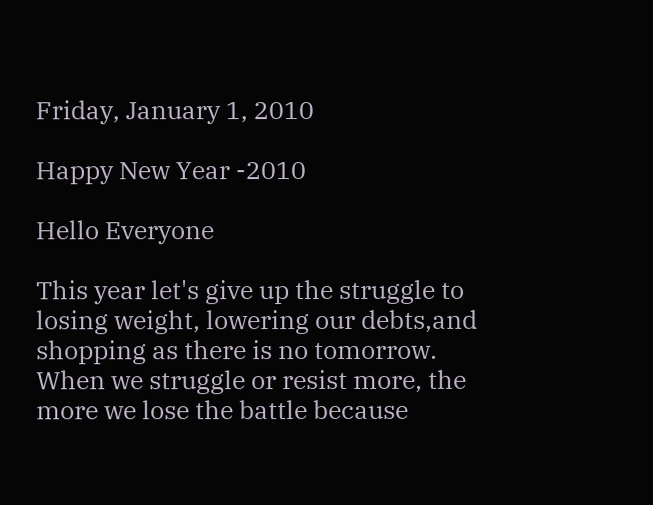Friday, January 1, 2010

Happy New Year -2010

Hello Everyone

This year let's give up the struggle to losing weight, lowering our debts,and shopping as there is no tomorrow. When we struggle or resist more, the more we lose the battle because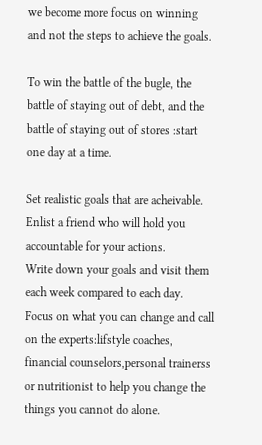we become more focus on winning and not the steps to achieve the goals.

To win the battle of the bugle, the battle of staying out of debt, and the battle of staying out of stores :start one day at a time.

Set realistic goals that are acheivable.
Enlist a friend who will hold you accountable for your actions.
Write down your goals and visit them each week compared to each day.
Focus on what you can change and call on the experts:lifstyle coaches, financial counselors,personal trainerss or nutritionist to help you change the things you cannot do alone.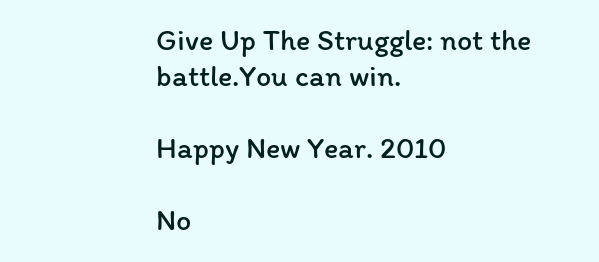Give Up The Struggle: not the battle.You can win.

Happy New Year. 2010

No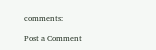comments:

Post a Comment